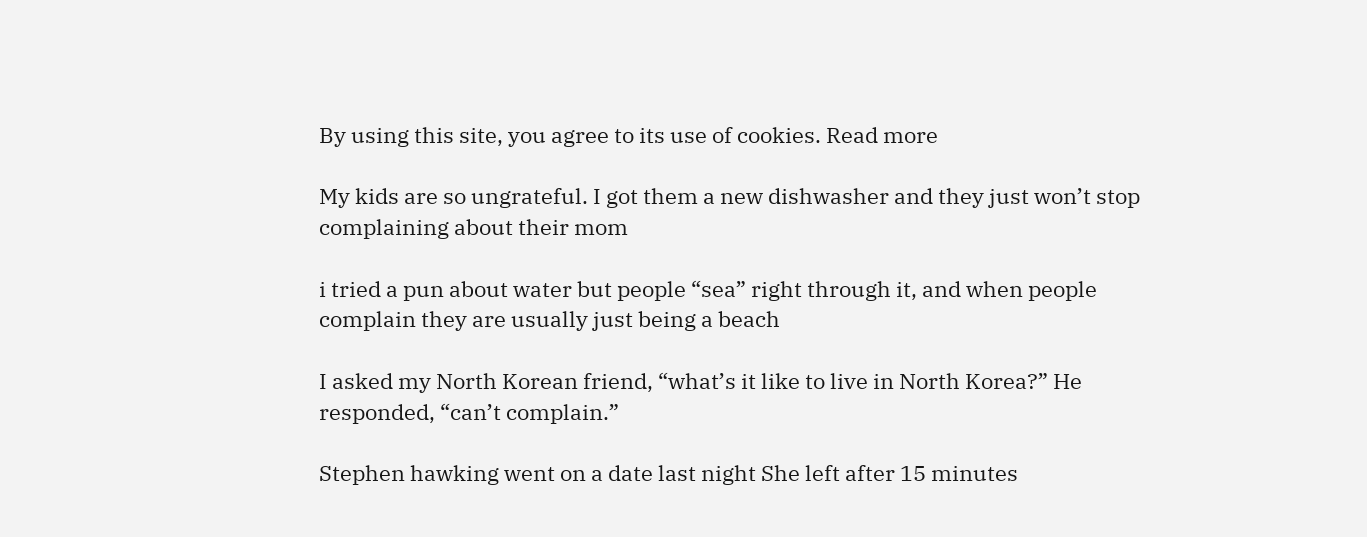By using this site, you agree to its use of cookies. Read more

My kids are so ungrateful. I got them a new dishwasher and they just won’t stop complaining about their mom

i tried a pun about water but people “sea” right through it, and when people complain they are usually just being a beach

I asked my North Korean friend, “what’s it like to live in North Korea?” He responded, “can’t complain.”

Stephen hawking went on a date last night She left after 15 minutes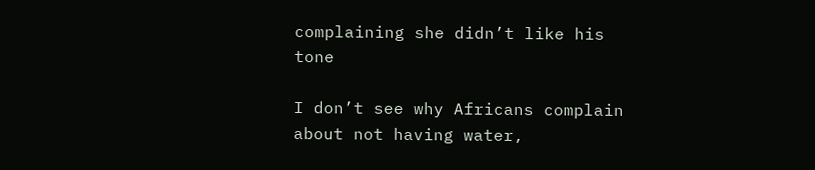complaining she didn’t like his tone

I don’t see why Africans complain about not having water,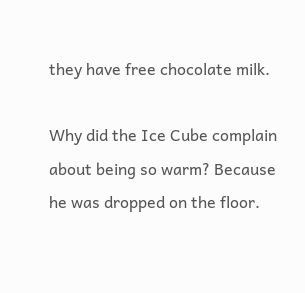they have free chocolate milk.

Why did the Ice Cube complain about being so warm? Because he was dropped on the floor.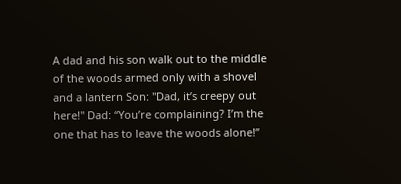A dad and his son walk out to the middle of the woods armed only with a shovel and a lantern Son: "Dad, it’s creepy out here!" Dad: “You’re complaining? I’m the one that has to leave the woods alone!”